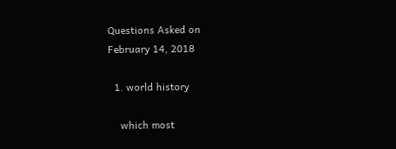Questions Asked on
February 14, 2018

  1. world history

    which most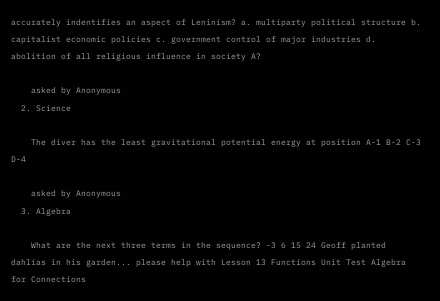accurately indentifies an aspect of Leninism? a. multiparty political structure b. capitalist economic policies c. government control of major industries d. abolition of all religious influence in society A?

    asked by Anonymous
  2. Science

    The diver has the least gravitational potential energy at position A-1 B-2 C-3 D-4

    asked by Anonymous
  3. Algebra

    What are the next three terms in the sequence? -3 6 15 24 Geoff planted dahlias in his garden... please help with Lesson 13 Functions Unit Test Algebra for Connections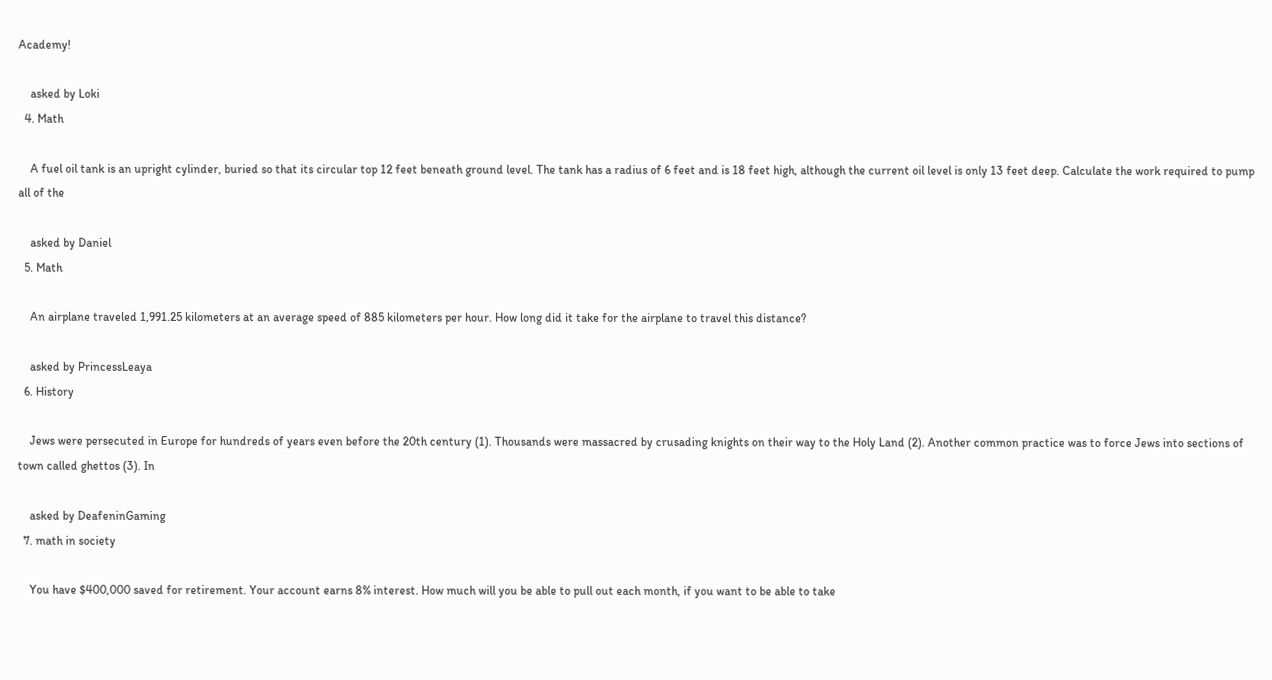Academy!

    asked by Loki
  4. Math

    A fuel oil tank is an upright cylinder, buried so that its circular top 12 feet beneath ground level. The tank has a radius of 6 feet and is 18 feet high, although the current oil level is only 13 feet deep. Calculate the work required to pump all of the

    asked by Daniel
  5. Math

    An airplane traveled 1,991.25 kilometers at an average speed of 885 kilometers per hour. How long did it take for the airplane to travel this distance?

    asked by PrincessLeaya
  6. History

    Jews were persecuted in Europe for hundreds of years even before the 20th century (1). Thousands were massacred by crusading knights on their way to the Holy Land (2). Another common practice was to force Jews into sections of town called ghettos (3). In

    asked by DeafeninGaming
  7. math in society

    You have $400,000 saved for retirement. Your account earns 8% interest. How much will you be able to pull out each month, if you want to be able to take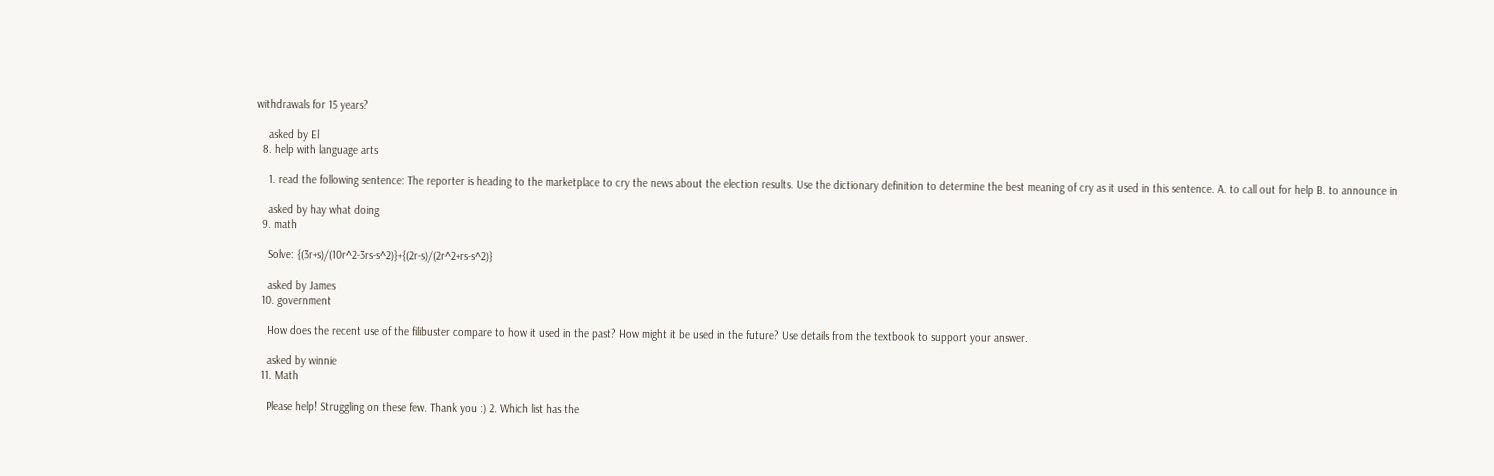withdrawals for 15 years?

    asked by El
  8. help with language arts

    1. read the following sentence: The reporter is heading to the marketplace to cry the news about the election results. Use the dictionary definition to determine the best meaning of cry as it used in this sentence. A. to call out for help B. to announce in

    asked by hay what doing
  9. math

    Solve: {(3r+s)/(10r^2-3rs-s^2)}+{(2r-s)/(2r^2+rs-s^2)}

    asked by James
  10. government

    How does the recent use of the filibuster compare to how it used in the past? How might it be used in the future? Use details from the textbook to support your answer.

    asked by winnie
  11. Math

    Please help! Struggling on these few. Thank you :) 2. Which list has the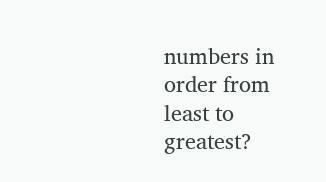numbers in order from least to greatest?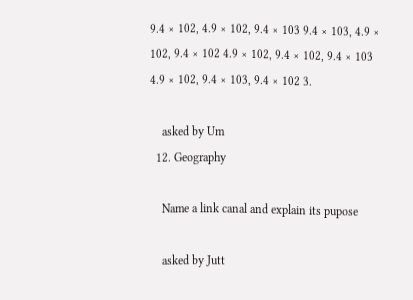9.4 × 102, 4.9 × 102, 9.4 × 103 9.4 × 103, 4.9 × 102, 9.4 × 102 4.9 × 102, 9.4 × 102, 9.4 × 103 4.9 × 102, 9.4 × 103, 9.4 × 102 3.

    asked by Um
  12. Geography

    Name a link canal and explain its pupose

    asked by Jutt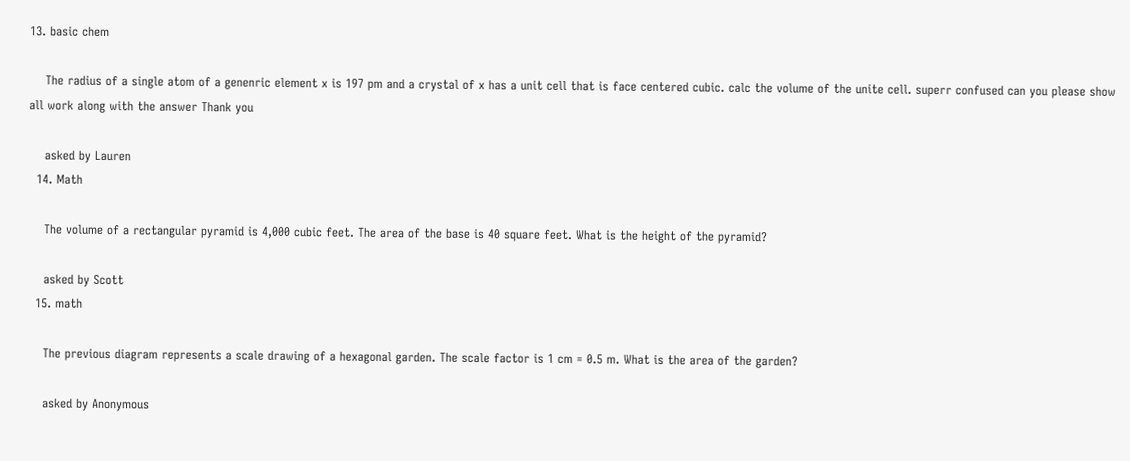13. basic chem

    The radius of a single atom of a genenric element x is 197 pm and a crystal of x has a unit cell that is face centered cubic. calc the volume of the unite cell. superr confused can you please show all work along with the answer Thank you

    asked by Lauren
  14. Math

    The volume of a rectangular pyramid is 4,000 cubic feet. The area of the base is 40 square feet. What is the height of the pyramid?

    asked by Scott
  15. math

    The previous diagram represents a scale drawing of a hexagonal garden. The scale factor is 1 cm = 0.5 m. What is the area of the garden?

    asked by Anonymous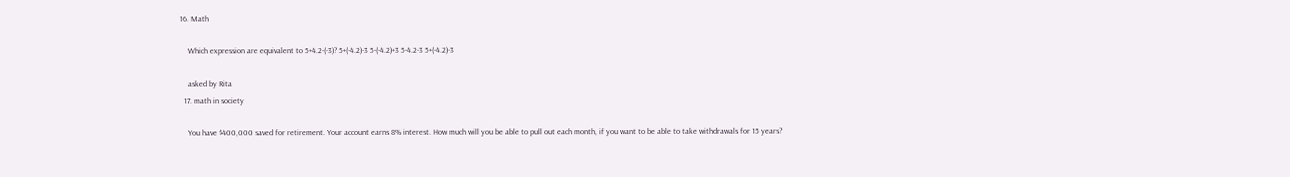16. Math

    Which expression are equivalent to 5+4.2-(-3)? 5+(-4.2)-3 5-(-4.2)+3 5-4.2-3 5+(-4.2)-3

    asked by Rita
  17. math in society

    You have $400,000 saved for retirement. Your account earns 8% interest. How much will you be able to pull out each month, if you want to be able to take withdrawals for 15 years?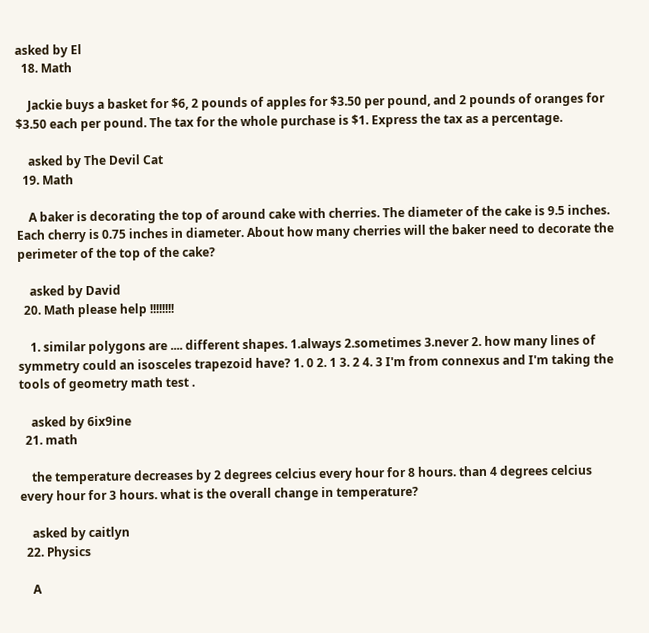asked by El
  18. Math

    Jackie buys a basket for $6, 2 pounds of apples for $3.50 per pound, and 2 pounds of oranges for $3.50 each per pound. The tax for the whole purchase is $1. Express the tax as a percentage.

    asked by The Devil Cat
  19. Math

    A baker is decorating the top of around cake with cherries. The diameter of the cake is 9.5 inches. Each cherry is 0.75 inches in diameter. About how many cherries will the baker need to decorate the perimeter of the top of the cake?

    asked by David
  20. Math please help !!!!!!!!

    1. similar polygons are .... different shapes. 1.always 2.sometimes 3.never 2. how many lines of symmetry could an isosceles trapezoid have? 1. 0 2. 1 3. 2 4. 3 I'm from connexus and I'm taking the tools of geometry math test .

    asked by 6ix9ine
  21. math

    the temperature decreases by 2 degrees celcius every hour for 8 hours. than 4 degrees celcius every hour for 3 hours. what is the overall change in temperature?

    asked by caitlyn
  22. Physics

    A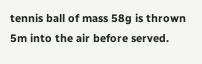tennis ball of mass 58g is thrown 5m into the air before served.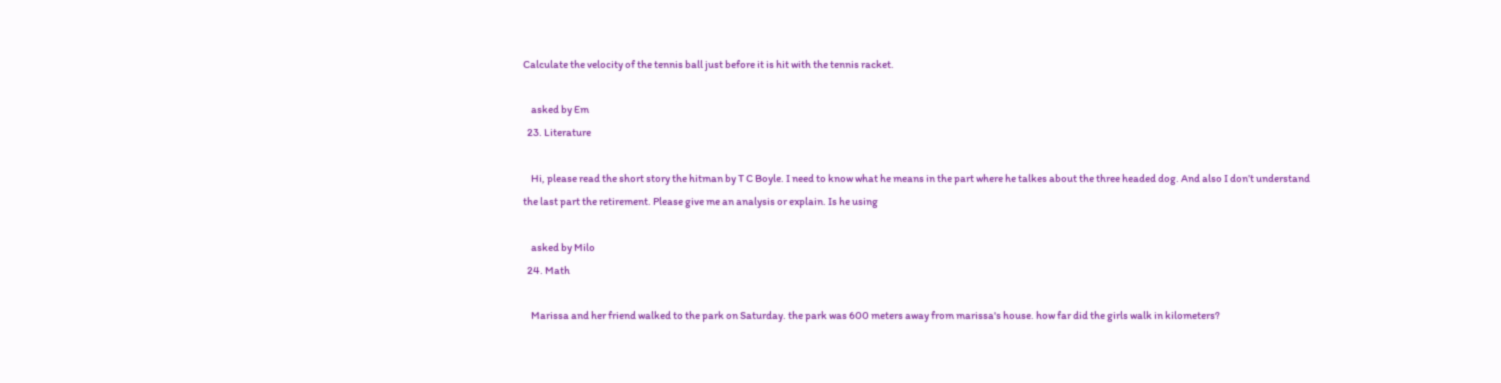Calculate the velocity of the tennis ball just before it is hit with the tennis racket.

    asked by Em
  23. Literature

    Hi, please read the short story the hitman by T C Boyle. I need to know what he means in the part where he talkes about the three headed dog. And also I don’t understand the last part the retirement. Please give me an analysis or explain. Is he using

    asked by Milo
  24. Math

    Marissa and her friend walked to the park on Saturday. the park was 600 meters away from marissa's house. how far did the girls walk in kilometers?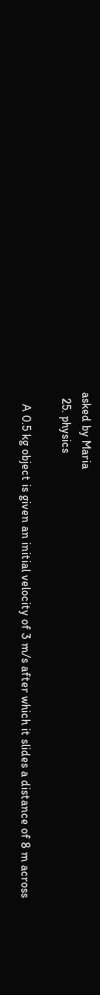asked by Maria
  25. physics

    A 0.5 kg object is given an initial velocity of 3 m/s after which it slides a distance of 8 m across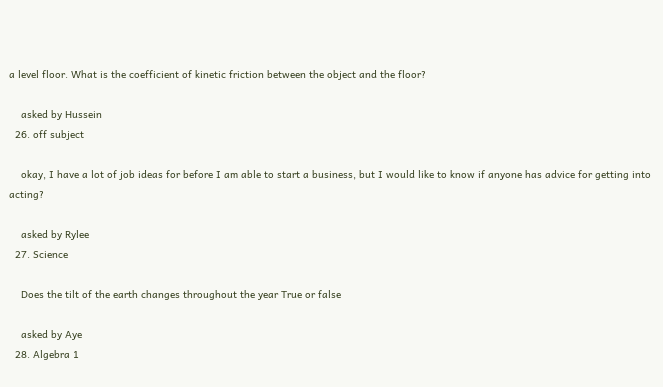a level floor. What is the coefficient of kinetic friction between the object and the floor?

    asked by Hussein
  26. off subject

    okay, I have a lot of job ideas for before I am able to start a business, but I would like to know if anyone has advice for getting into acting?

    asked by Rylee
  27. Science

    Does the tilt of the earth changes throughout the year True or false

    asked by Aye
  28. Algebra 1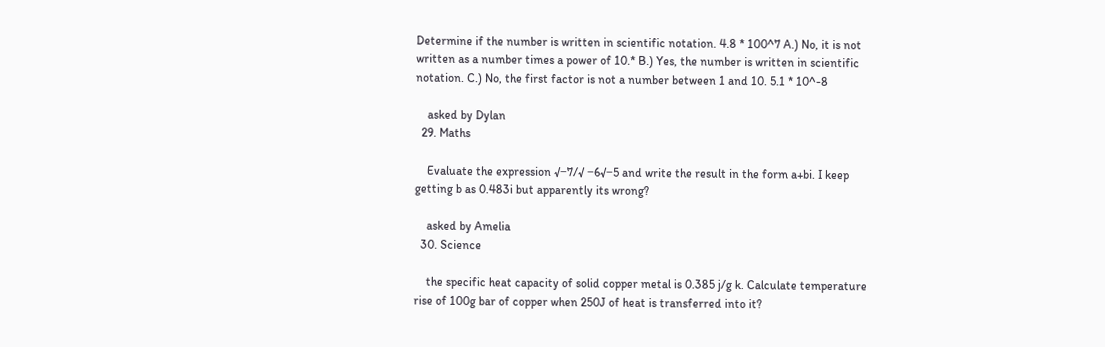Determine if the number is written in scientific notation. 4.8 * 100^7 A.) No, it is not written as a number times a power of 10.* B.) Yes, the number is written in scientific notation. C.) No, the first factor is not a number between 1 and 10. 5.1 * 10^-8

    asked by Dylan
  29. Maths

    Evaluate the expression √−7/√ −6√−5 and write the result in the form a+bi. I keep getting b as 0.483i but apparently its wrong?

    asked by Amelia
  30. Science

    the specific heat capacity of solid copper metal is 0.385 j/g k. Calculate temperature rise of 100g bar of copper when 250J of heat is transferred into it?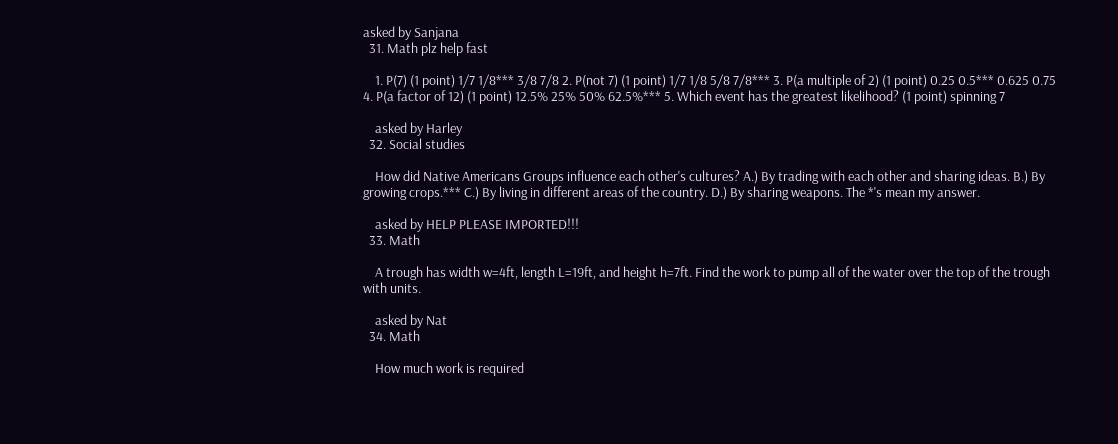asked by Sanjana
  31. Math plz help fast

    1. P(7) (1 point) 1/7 1/8*** 3/8 7/8 2. P(not 7) (1 point) 1/7 1/8 5/8 7/8*** 3. P(a multiple of 2) (1 point) 0.25 0.5*** 0.625 0.75 4. P(a factor of 12) (1 point) 12.5% 25% 50% 62.5%*** 5. Which event has the greatest likelihood? (1 point) spinning 7

    asked by Harley
  32. Social studies

    How did Native Americans Groups influence each other's cultures? A.) By trading with each other and sharing ideas. B.) By growing crops.*** C.) By living in different areas of the country. D.) By sharing weapons. The *'s mean my answer.

    asked by HELP PLEASE IMPORTED!!!
  33. Math

    A trough has width w=4ft, length L=19ft, and height h=7ft. Find the work to pump all of the water over the top of the trough with units.

    asked by Nat
  34. Math

    How much work is required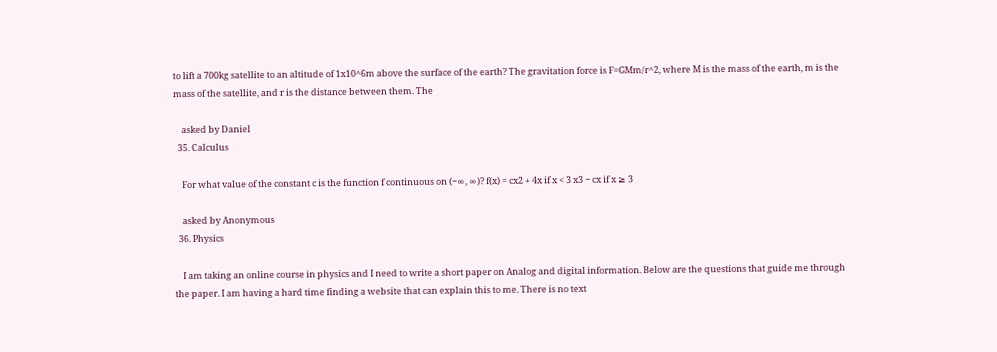to lift a 700kg satellite to an altitude of 1x10^6m above the surface of the earth? The gravitation force is F=GMm/r^2, where M is the mass of the earth, m is the mass of the satellite, and r is the distance between them. The

    asked by Daniel
  35. Calculus

    For what value of the constant c is the function f continuous on (−∞, ∞)? f(x) = cx2 + 4x if x < 3 x3 − cx if x ≥ 3

    asked by Anonymous
  36. Physics

    I am taking an online course in physics and I need to write a short paper on Analog and digital information. Below are the questions that guide me through the paper. I am having a hard time finding a website that can explain this to me. There is no text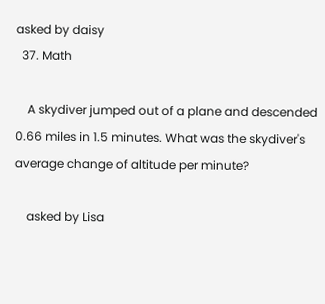asked by daisy
  37. Math

    A skydiver jumped out of a plane and descended 0.66 miles in 1.5 minutes. What was the skydiver's average change of altitude per minute?

    asked by Lisa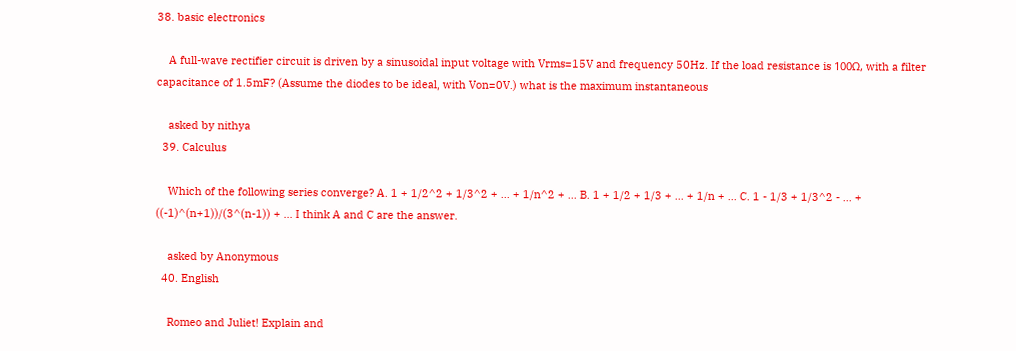38. basic electronics

    A full-wave rectifier circuit is driven by a sinusoidal input voltage with Vrms=15V and frequency 50Hz. If the load resistance is 100Ω, with a filter capacitance of 1.5mF? (Assume the diodes to be ideal, with Von=0V.) what is the maximum instantaneous

    asked by nithya
  39. Calculus

    Which of the following series converge? A. 1 + 1/2^2 + 1/3^2 + ... + 1/n^2 + ... B. 1 + 1/2 + 1/3 + ... + 1/n + ... C. 1 - 1/3 + 1/3^2 - ... + ((-1)^(n+1))/(3^(n-1)) + ... I think A and C are the answer.

    asked by Anonymous
  40. English

    Romeo and Juliet! Explain and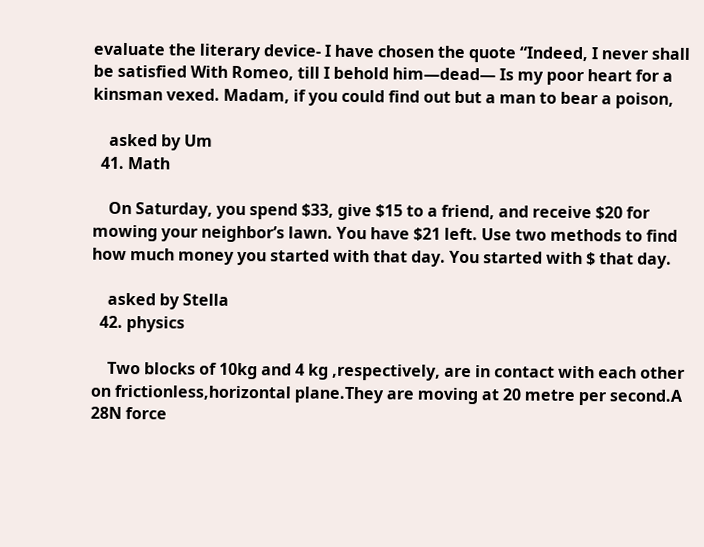evaluate the literary device- I have chosen the quote “Indeed, I never shall be satisfied With Romeo, till I behold him—dead— Is my poor heart for a kinsman vexed. Madam, if you could find out but a man to bear a poison,

    asked by Um
  41. Math

    On Saturday, you spend $33, give $15 to a friend, and receive $20 for mowing your neighbor’s lawn. You have $21 left. Use two methods to find how much money you started with that day. You started with $ that day.

    asked by Stella
  42. physics

    Two blocks of 10kg and 4 kg ,respectively, are in contact with each other on frictionless,horizontal plane.They are moving at 20 metre per second.A 28N force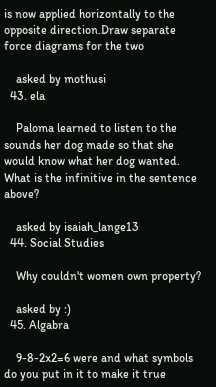is now applied horizontally to the opposite direction.Draw separate force diagrams for the two

    asked by mothusi
  43. ela

    Paloma learned to listen to the sounds her dog made so that she would know what her dog wanted. What is the infinitive in the sentence above?

    asked by isaiah_lange13
  44. Social Studies

    Why couldn't women own property?

    asked by :)
  45. Algabra

    9-8-2x2=6 were and what symbols do you put in it to make it true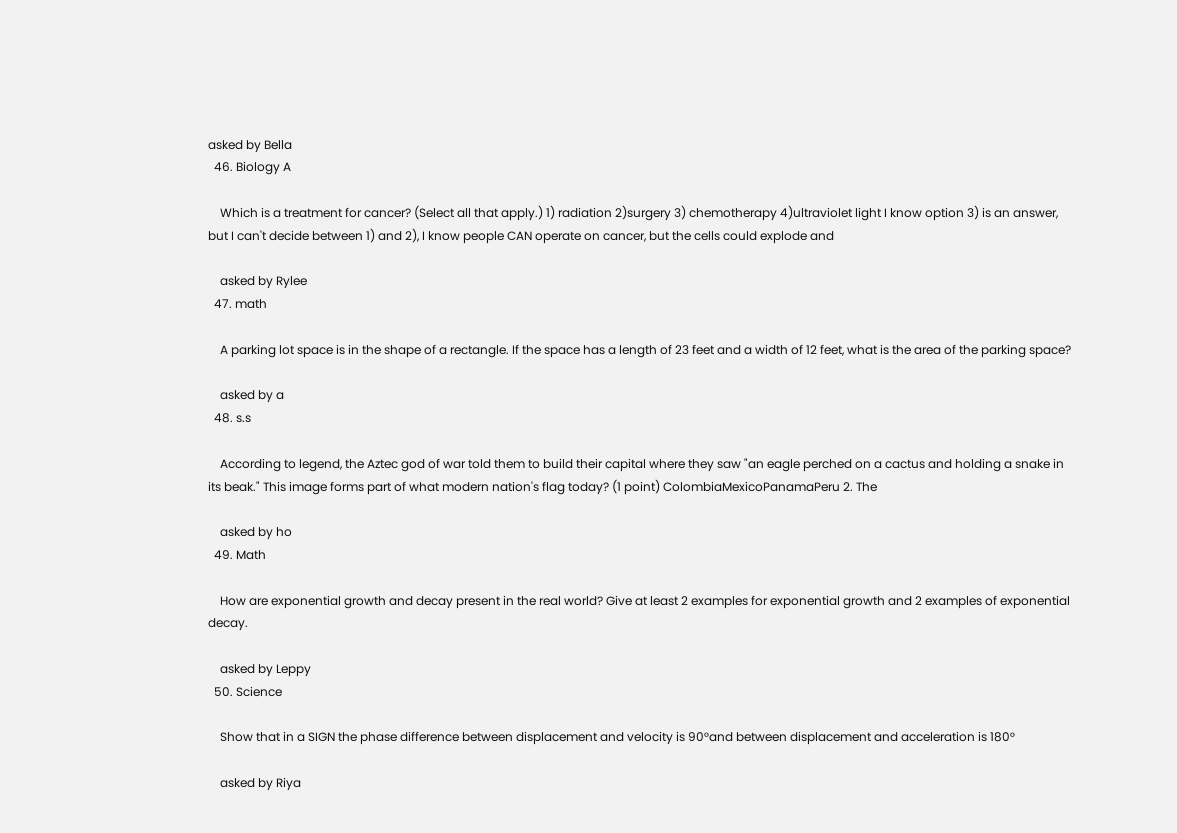asked by Bella
  46. Biology A

    Which is a treatment for cancer? (Select all that apply.) 1) radiation 2)surgery 3) chemotherapy 4)ultraviolet light I know option 3) is an answer, but I can't decide between 1) and 2), I know people CAN operate on cancer, but the cells could explode and

    asked by Rylee
  47. math

    A parking lot space is in the shape of a rectangle. If the space has a length of 23 feet and a width of 12 feet, what is the area of the parking space?

    asked by a
  48. s.s

    According to legend, the Aztec god of war told them to build their capital where they saw "an eagle perched on a cactus and holding a snake in its beak." This image forms part of what modern nation's flag today? (1 point) ColombiaMexicoPanamaPeru 2. The

    asked by ho
  49. Math

    How are exponential growth and decay present in the real world? Give at least 2 examples for exponential growth and 2 examples of exponential decay.

    asked by Leppy
  50. Science

    Show that in a SIGN the phase difference between displacement and velocity is 90°and between displacement and acceleration is 180°

    asked by Riya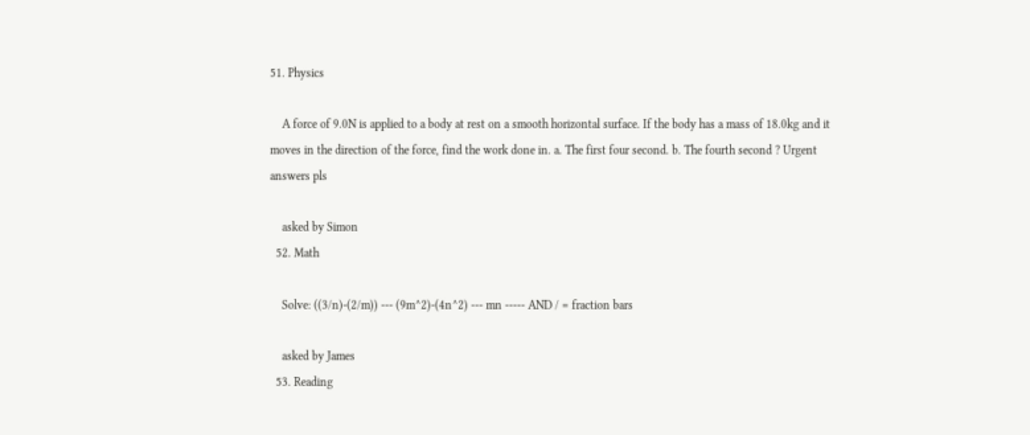51. Physics

    A force of 9.0N is applied to a body at rest on a smooth horizontal surface. If the body has a mass of 18.0kg and it moves in the direction of the force, find the work done in. a. The first four second. b. The fourth second ? Urgent answers pls

    asked by Simon
  52. Math

    Solve: ((3/n)-(2/m)) --- (9m^2)-(4n^2) --- mn ----- AND / = fraction bars

    asked by James
  53. Reading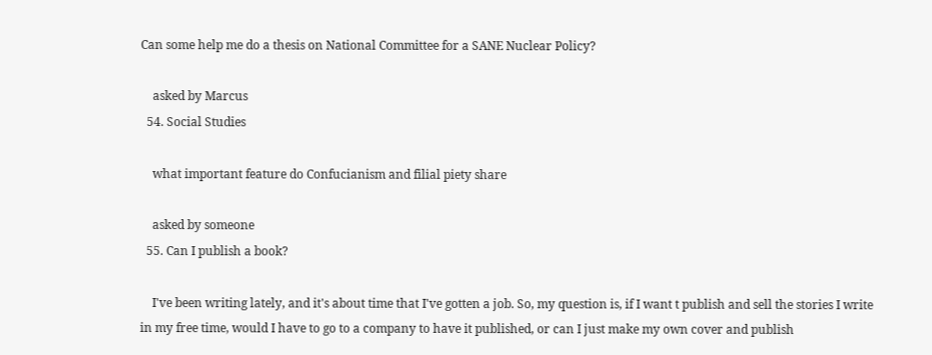Can some help me do a thesis on National Committee for a SANE Nuclear Policy?

    asked by Marcus
  54. Social Studies

    what important feature do Confucianism and filial piety share

    asked by someone
  55. Can I publish a book?

    I've been writing lately, and it's about time that I've gotten a job. So, my question is, if I want t publish and sell the stories I write in my free time, would I have to go to a company to have it published, or can I just make my own cover and publish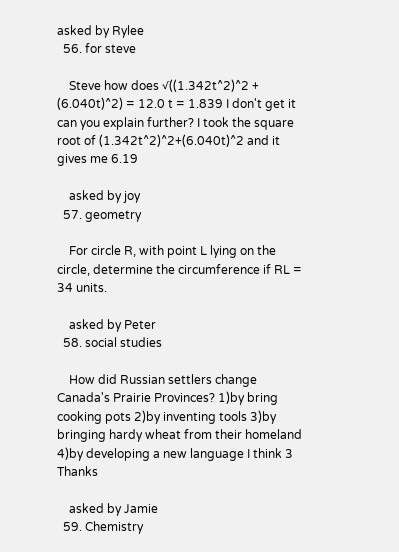asked by Rylee
  56. for steve

    Steve how does √((1.342t^2)^2 + (6.040t)^2) = 12.0 t = 1.839 I don't get it can you explain further? I took the square root of (1.342t^2)^2+(6.040t)^2 and it gives me 6.19

    asked by joy
  57. geometry

    For circle R, with point L lying on the circle, determine the circumference if RL = 34 units.

    asked by Peter
  58. social studies

    How did Russian settlers change Canada's Prairie Provinces? 1)by bring cooking pots 2)by inventing tools 3)by bringing hardy wheat from their homeland 4)by developing a new language I think 3 Thanks

    asked by Jamie
  59. Chemistry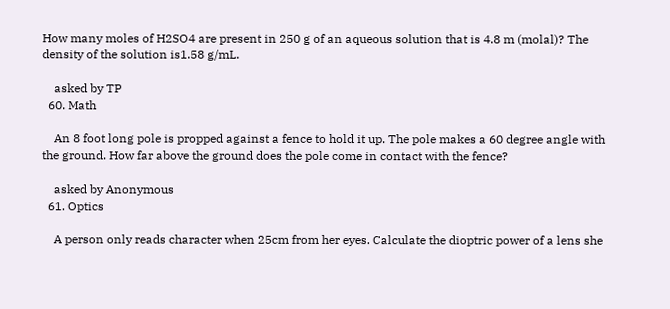How many moles of H2SO4 are present in 250 g of an aqueous solution that is 4.8 m (molal)? The density of the solution is1.58 g/mL.

    asked by TP
  60. Math

    An 8 foot long pole is propped against a fence to hold it up. The pole makes a 60 degree angle with the ground. How far above the ground does the pole come in contact with the fence?

    asked by Anonymous
  61. Optics

    A person only reads character when 25cm from her eyes. Calculate the dioptric power of a lens she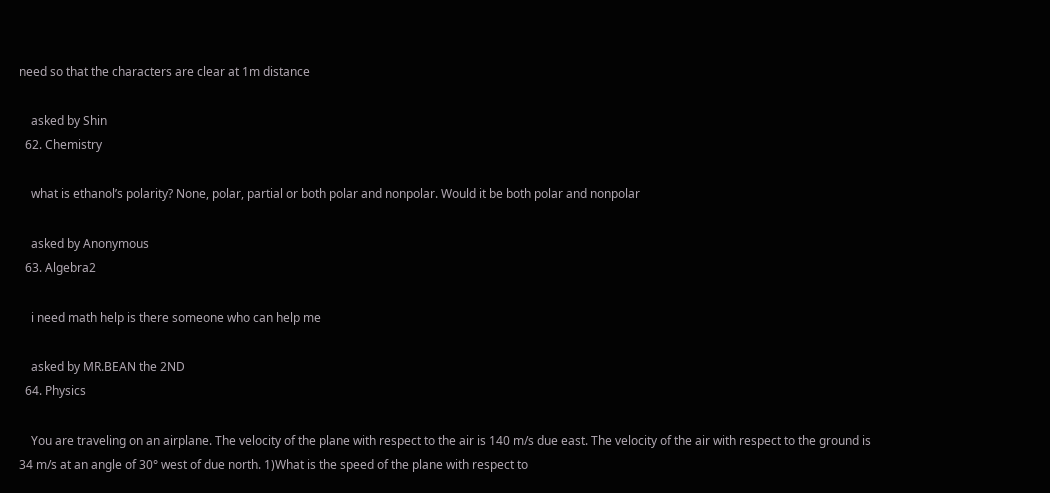need so that the characters are clear at 1m distance

    asked by Shin
  62. Chemistry

    what is ethanol’s polarity? None, polar, partial or both polar and nonpolar. Would it be both polar and nonpolar

    asked by Anonymous
  63. Algebra2

    i need math help is there someone who can help me

    asked by MR.BEAN the 2ND
  64. Physics

    You are traveling on an airplane. The velocity of the plane with respect to the air is 140 m/s due east. The velocity of the air with respect to the ground is 34 m/s at an angle of 30° west of due north. 1)What is the speed of the plane with respect to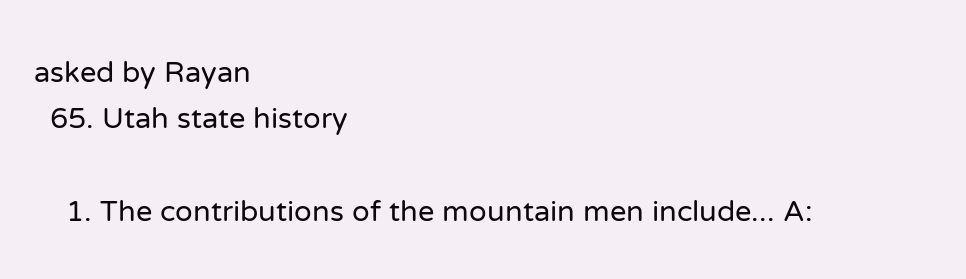asked by Rayan
  65. Utah state history

    1. The contributions of the mountain men include... A: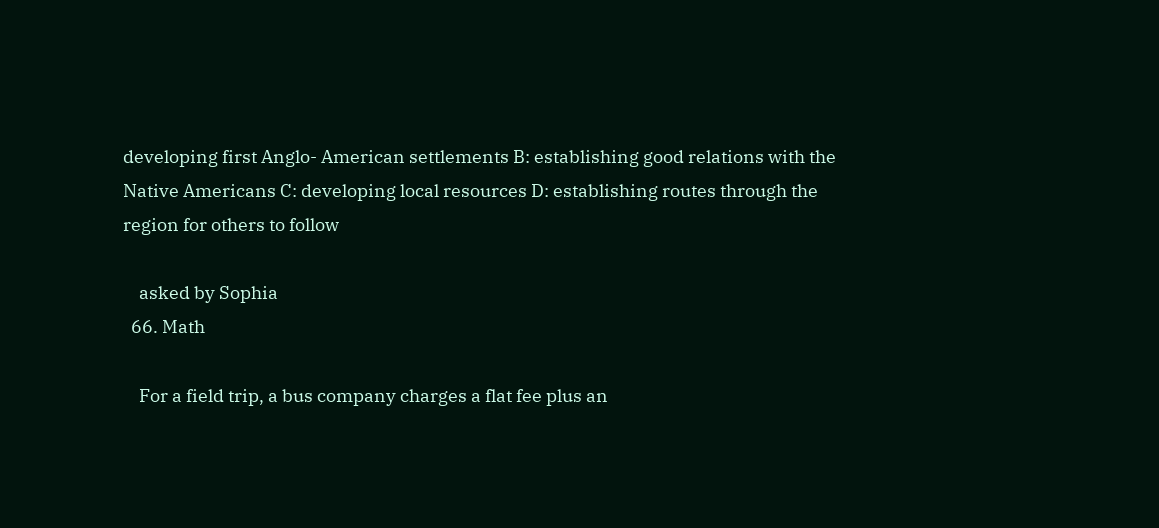developing first Anglo- American settlements B: establishing good relations with the Native Americans C: developing local resources D: establishing routes through the region for others to follow

    asked by Sophia
  66. Math

    For a field trip, a bus company charges a flat fee plus an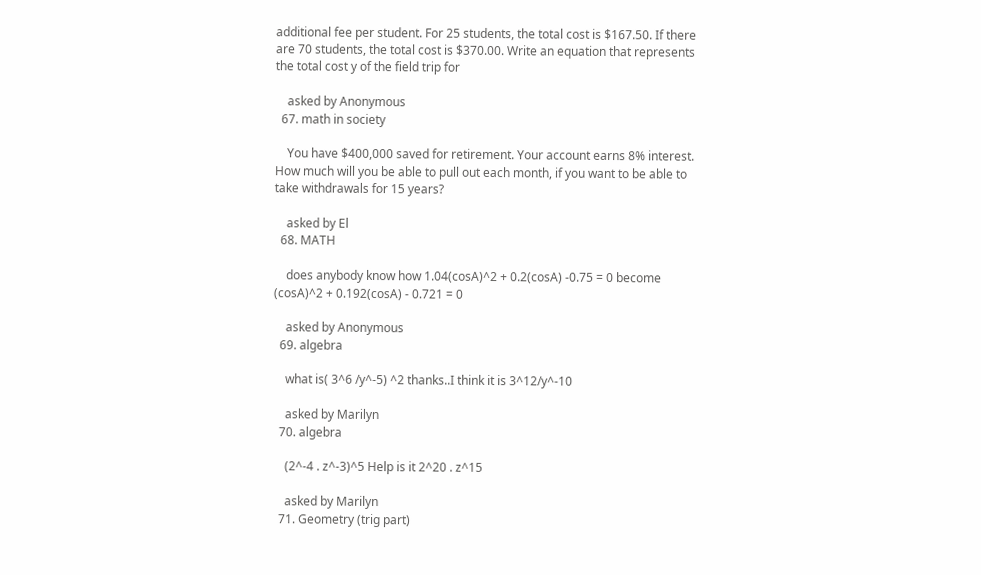additional fee per student. For 25 students, the total cost is $167.50. If there are 70 students, the total cost is $370.00. Write an equation that represents the total cost y of the field trip for

    asked by Anonymous
  67. math in society

    You have $400,000 saved for retirement. Your account earns 8% interest. How much will you be able to pull out each month, if you want to be able to take withdrawals for 15 years?

    asked by El
  68. MATH

    does anybody know how 1.04(cosA)^2 + 0.2(cosA) -0.75 = 0 become (cosA)^2 + 0.192(cosA) - 0.721 = 0

    asked by Anonymous
  69. algebra

    what is( 3^6 /y^-5) ^2 thanks..I think it is 3^12/y^-10

    asked by Marilyn
  70. algebra

    (2^-4 . z^-3)^5 Help is it 2^20 . z^15

    asked by Marilyn
  71. Geometry (trig part)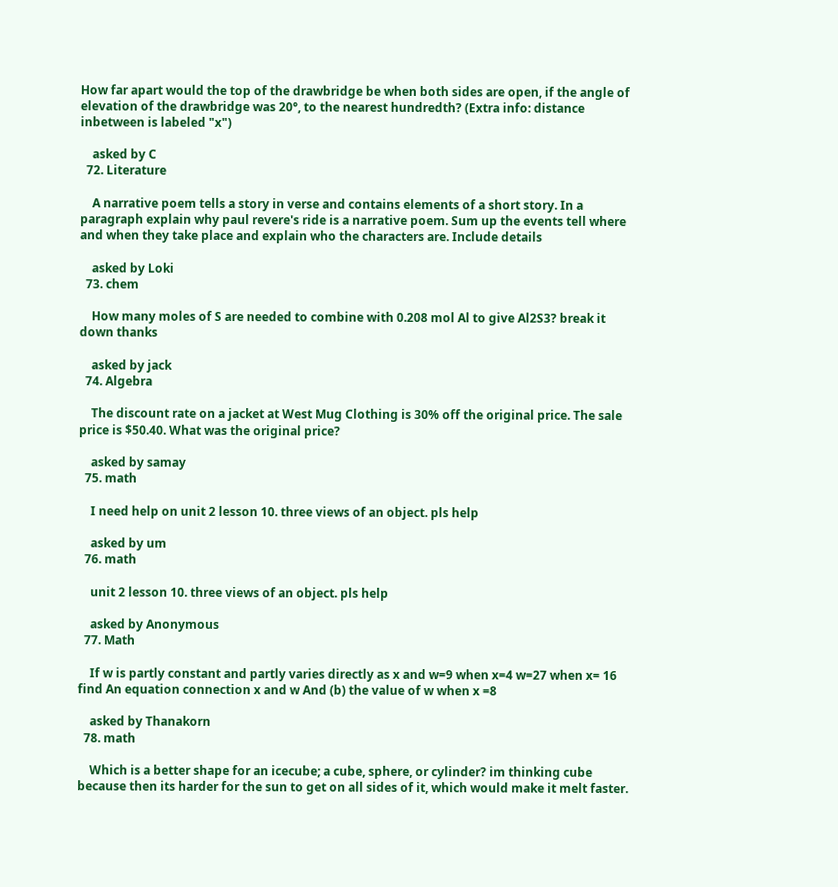How far apart would the top of the drawbridge be when both sides are open, if the angle of elevation of the drawbridge was 20°, to the nearest hundredth? (Extra info: distance inbetween is labeled "x")

    asked by C
  72. Literature

    A narrative poem tells a story in verse and contains elements of a short story. In a paragraph explain why paul revere's ride is a narrative poem. Sum up the events tell where and when they take place and explain who the characters are. Include details

    asked by Loki
  73. chem

    How many moles of S are needed to combine with 0.208 mol Al to give Al2S3? break it down thanks

    asked by jack
  74. Algebra

    The discount rate on a jacket at West Mug Clothing is 30% off the original price. The sale price is $50.40. What was the original price?

    asked by samay
  75. math

    I need help on unit 2 lesson 10. three views of an object. pls help

    asked by um
  76. math

    unit 2 lesson 10. three views of an object. pls help

    asked by Anonymous
  77. Math

    If w is partly constant and partly varies directly as x and w=9 when x=4 w=27 when x= 16 find An equation connection x and w And (b) the value of w when x =8

    asked by Thanakorn
  78. math

    Which is a better shape for an icecube; a cube, sphere, or cylinder? im thinking cube because then its harder for the sun to get on all sides of it, which would make it melt faster.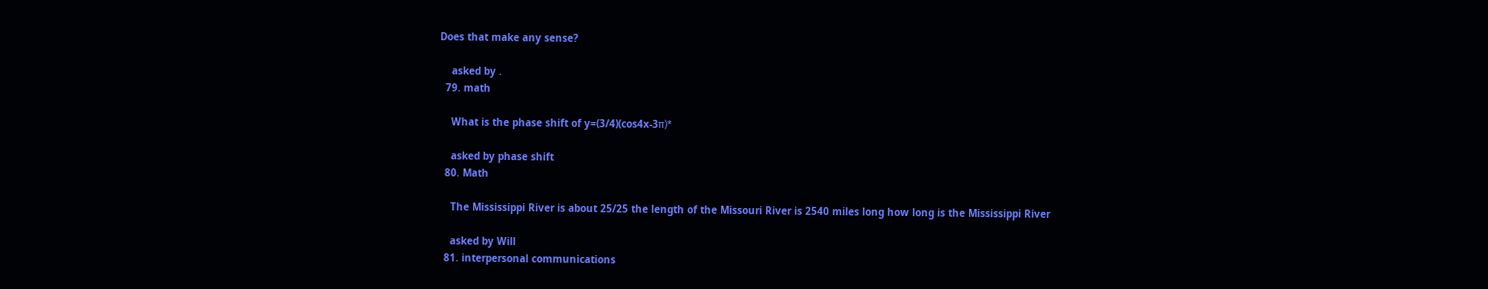Does that make any sense?

    asked by .
  79. math

    What is the phase shift of y=(3/4)(cos4x-3π)*

    asked by phase shift
  80. Math

    The Mississippi River is about 25/25 the length of the Missouri River is 2540 miles long how long is the Mississippi River

    asked by Will
  81. interpersonal communications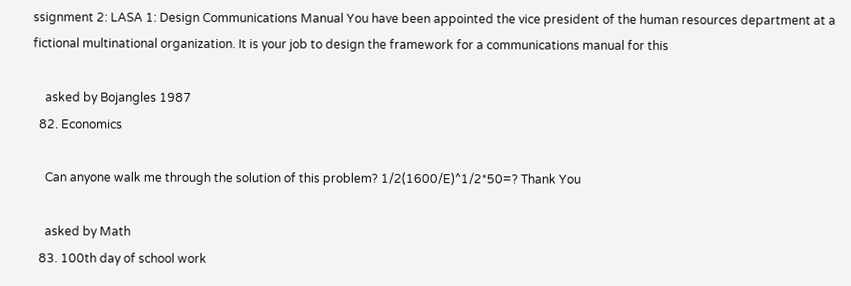ssignment 2: LASA 1: Design Communications Manual You have been appointed the vice president of the human resources department at a fictional multinational organization. It is your job to design the framework for a communications manual for this

    asked by Bojangles 1987
  82. Economics

    Can anyone walk me through the solution of this problem? 1/2(1600/E)^1/2*50=? Thank You

    asked by Math
  83. 100th day of school work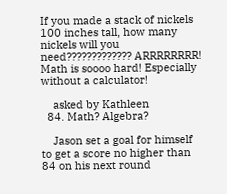If you made a stack of nickels 100 inches tall, how many nickels will you need????????????? ARRRRRRRR! Math is soooo hard! Especially without a calculator!

    asked by Kathleen
  84. Math? Algebra?

    Jason set a goal for himself to get a score no higher than 84 on his next round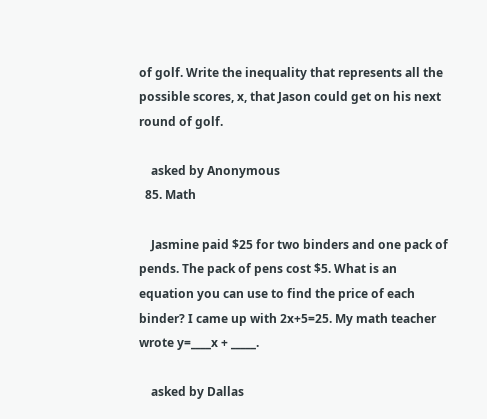of golf. Write the inequality that represents all the possible scores, x, that Jason could get on his next round of golf.

    asked by Anonymous
  85. Math

    Jasmine paid $25 for two binders and one pack of pends. The pack of pens cost $5. What is an equation you can use to find the price of each binder? I came up with 2x+5=25. My math teacher wrote y=____x + _____.

    asked by Dallas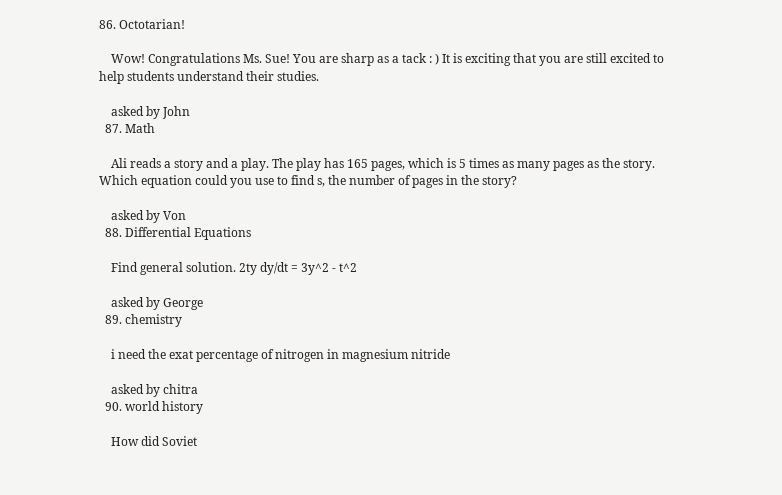86. Octotarian!

    Wow! Congratulations Ms. Sue! You are sharp as a tack : ) It is exciting that you are still excited to help students understand their studies.

    asked by John
  87. Math

    Ali reads a story and a play. The play has 165 pages, which is 5 times as many pages as the story. Which equation could you use to find s, the number of pages in the story?

    asked by Von
  88. Differential Equations

    Find general solution. 2ty dy/dt = 3y^2 - t^2

    asked by George
  89. chemistry

    i need the exat percentage of nitrogen in magnesium nitride

    asked by chitra
  90. world history

    How did Soviet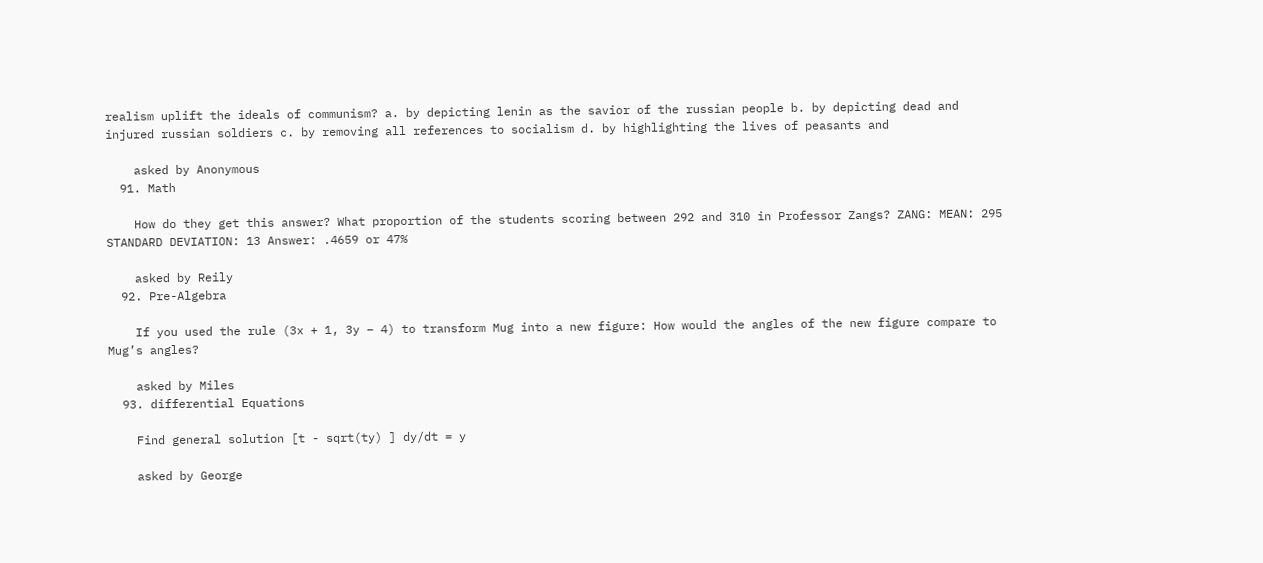realism uplift the ideals of communism? a. by depicting lenin as the savior of the russian people b. by depicting dead and injured russian soldiers c. by removing all references to socialism d. by highlighting the lives of peasants and

    asked by Anonymous
  91. Math

    How do they get this answer? What proportion of the students scoring between 292 and 310 in Professor Zangs? ZANG: MEAN: 295 STANDARD DEVIATION: 13 Answer: .4659 or 47%

    asked by Reily
  92. Pre-Algebra

    If you used the rule (3x + 1, 3y – 4) to transform Mug into a new figure: How would the angles of the new figure compare to Mug’s angles?

    asked by Miles
  93. differential Equations

    Find general solution [t - sqrt(ty) ] dy/dt = y

    asked by George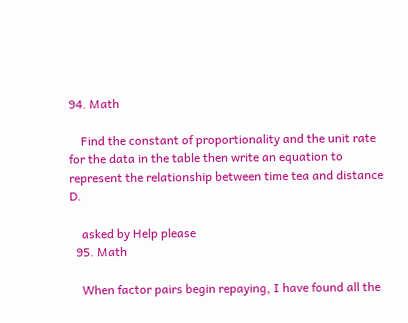94. Math

    Find the constant of proportionality and the unit rate for the data in the table then write an equation to represent the relationship between time tea and distance D.

    asked by Help please
  95. Math

    When factor pairs begin repaying, I have found all the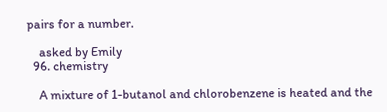pairs for a number.

    asked by Emily
  96. chemistry

    A mixture of 1-butanol and chlorobenzene is heated and the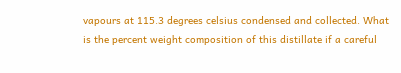vapours at 115.3 degrees celsius condensed and collected. What is the percent weight composition of this distillate if a careful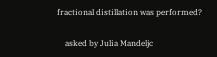fractional distillation was performed?

    asked by Julia Mandeljc